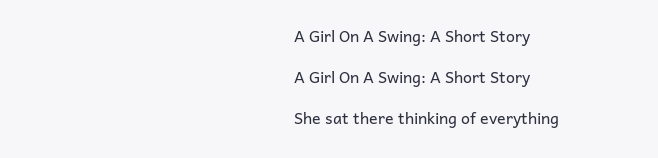A Girl On A Swing: A Short Story

A Girl On A Swing: A Short Story

She sat there thinking of everything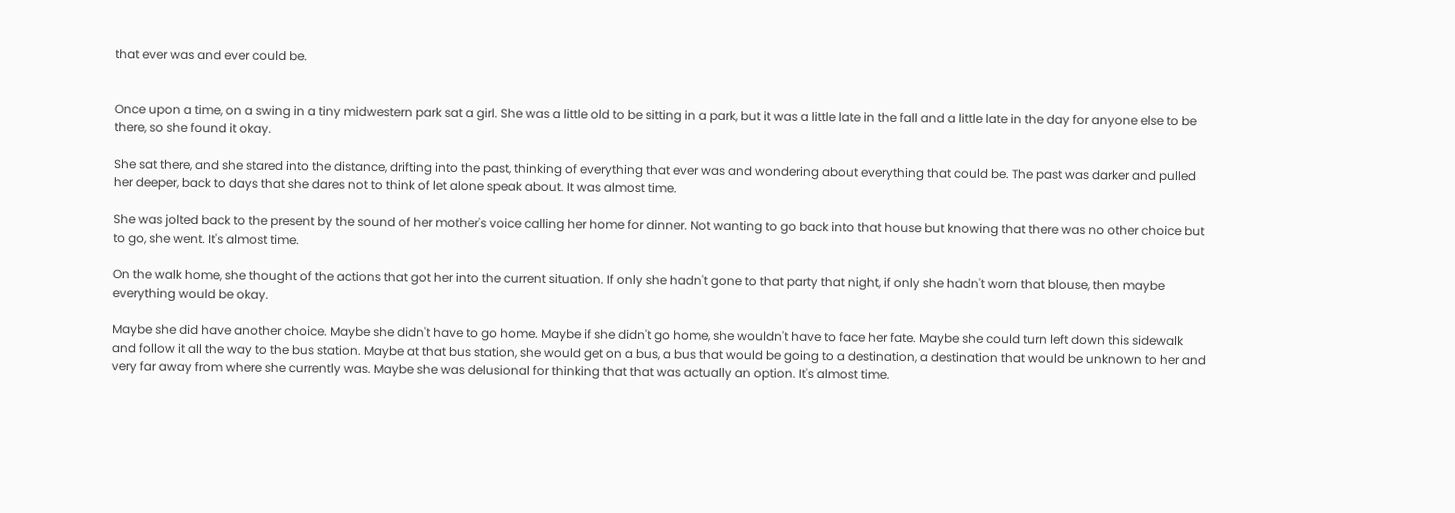that ever was and ever could be.


Once upon a time, on a swing in a tiny midwestern park sat a girl. She was a little old to be sitting in a park, but it was a little late in the fall and a little late in the day for anyone else to be there, so she found it okay.

She sat there, and she stared into the distance, drifting into the past, thinking of everything that ever was and wondering about everything that could be. The past was darker and pulled her deeper, back to days that she dares not to think of let alone speak about. It was almost time.

She was jolted back to the present by the sound of her mother's voice calling her home for dinner. Not wanting to go back into that house but knowing that there was no other choice but to go, she went. It's almost time.

On the walk home, she thought of the actions that got her into the current situation. If only she hadn't gone to that party that night, if only she hadn't worn that blouse, then maybe everything would be okay.

Maybe she did have another choice. Maybe she didn't have to go home. Maybe if she didn't go home, she wouldn't have to face her fate. Maybe she could turn left down this sidewalk and follow it all the way to the bus station. Maybe at that bus station, she would get on a bus, a bus that would be going to a destination, a destination that would be unknown to her and very far away from where she currently was. Maybe she was delusional for thinking that that was actually an option. It's almost time.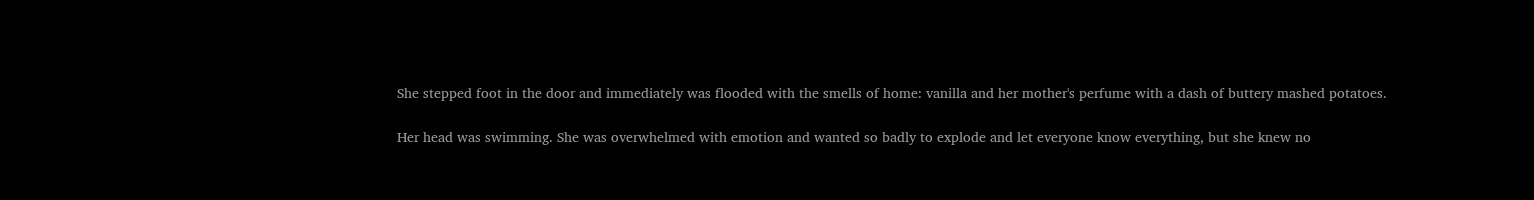She stepped foot in the door and immediately was flooded with the smells of home: vanilla and her mother's perfume with a dash of buttery mashed potatoes.

Her head was swimming. She was overwhelmed with emotion and wanted so badly to explode and let everyone know everything, but she knew no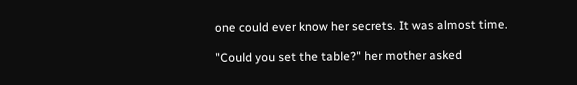one could ever know her secrets. It was almost time.

"Could you set the table?" her mother asked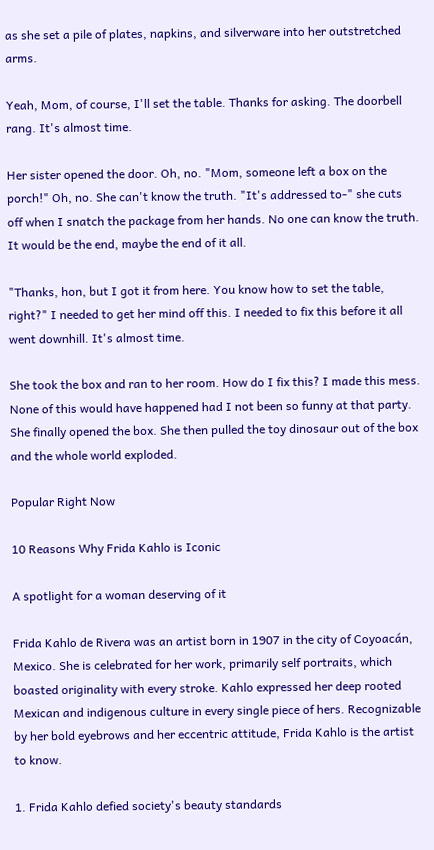as she set a pile of plates, napkins, and silverware into her outstretched arms.

Yeah, Mom, of course, I'll set the table. Thanks for asking. The doorbell rang. It's almost time.

Her sister opened the door. Oh, no. "Mom, someone left a box on the porch!" Oh, no. She can't know the truth. "It's addressed to-" she cuts off when I snatch the package from her hands. No one can know the truth. It would be the end, maybe the end of it all.

"Thanks, hon, but I got it from here. You know how to set the table, right?" I needed to get her mind off this. I needed to fix this before it all went downhill. It's almost time.

She took the box and ran to her room. How do I fix this? I made this mess. None of this would have happened had I not been so funny at that party. She finally opened the box. She then pulled the toy dinosaur out of the box and the whole world exploded.

Popular Right Now

10 Reasons Why Frida Kahlo is Iconic

A spotlight for a woman deserving of it

Frida Kahlo de Rivera was an artist born in 1907 in the city of Coyoacán, Mexico. She is celebrated for her work, primarily self portraits, which boasted originality with every stroke. Kahlo expressed her deep rooted Mexican and indigenous culture in every single piece of hers. Recognizable by her bold eyebrows and her eccentric attitude, Frida Kahlo is the artist to know.

1. Frida Kahlo defied society's beauty standards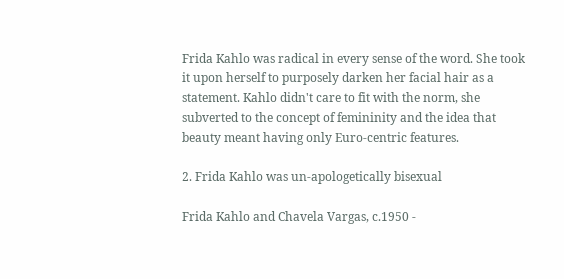Frida Kahlo was radical in every sense of the word. She took it upon herself to purposely darken her facial hair as a statement. Kahlo didn't care to fit with the norm, she subverted to the concept of femininity and the idea that beauty meant having only Euro-centric features.

2. Frida Kahlo was un-apologetically bisexual

Frida Kahlo and Chavela Vargas, c.1950 -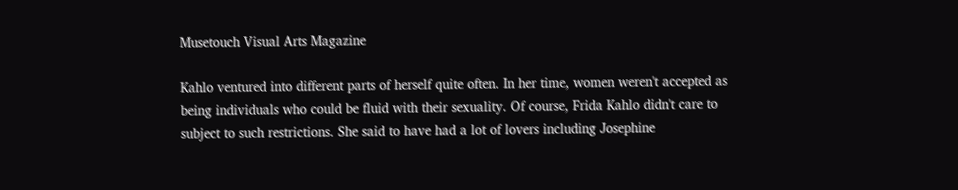Musetouch Visual Arts Magazine

Kahlo ventured into different parts of herself quite often. In her time, women weren't accepted as being individuals who could be fluid with their sexuality. Of course, Frida Kahlo didn't care to subject to such restrictions. She said to have had a lot of lovers including Josephine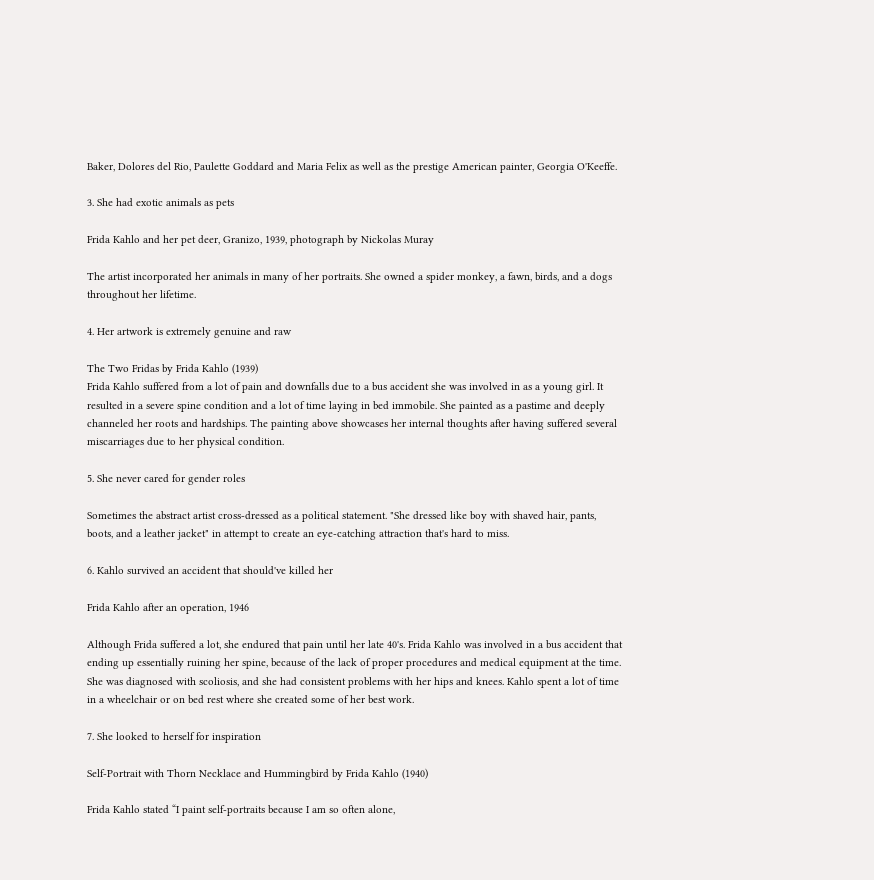Baker, Dolores del Rio, Paulette Goddard and Maria Felix as well as the prestige American painter, Georgia O'Keeffe.

3. She had exotic animals as pets

Frida Kahlo and her pet deer, Granizo, 1939, photograph by Nickolas Muray

The artist incorporated her animals in many of her portraits. She owned a spider monkey, a fawn, birds, and a dogs throughout her lifetime.

4. Her artwork is extremely genuine and raw

The Two Fridas by Frida Kahlo (1939)
Frida Kahlo suffered from a lot of pain and downfalls due to a bus accident she was involved in as a young girl. It resulted in a severe spine condition and a lot of time laying in bed immobile. She painted as a pastime and deeply channeled her roots and hardships. The painting above showcases her internal thoughts after having suffered several miscarriages due to her physical condition.

5. She never cared for gender roles

Sometimes the abstract artist cross-dressed as a political statement. "She dressed like boy with shaved hair, pants, boots, and a leather jacket" in attempt to create an eye-catching attraction that's hard to miss.

6. Kahlo survived an accident that should've killed her

Frida Kahlo after an operation, 1946

Although Frida suffered a lot, she endured that pain until her late 40's. Frida Kahlo was involved in a bus accident that ending up essentially ruining her spine, because of the lack of proper procedures and medical equipment at the time. She was diagnosed with scoliosis, and she had consistent problems with her hips and knees. Kahlo spent a lot of time in a wheelchair or on bed rest where she created some of her best work.

7. She looked to herself for inspiration

Self-Portrait with Thorn Necklace and Hummingbird by Frida Kahlo (1940)

Frida Kahlo stated “I paint self-portraits because I am so often alone,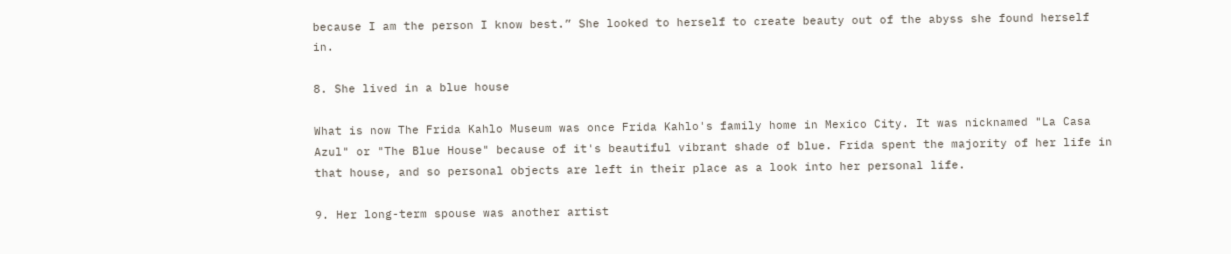because I am the person I know best.” She looked to herself to create beauty out of the abyss she found herself in.

8. She lived in a blue house

What is now The Frida Kahlo Museum was once Frida Kahlo's family home in Mexico City. It was nicknamed "La Casa Azul" or "The Blue House" because of it's beautiful vibrant shade of blue. Frida spent the majority of her life in that house, and so personal objects are left in their place as a look into her personal life.

9. Her long-term spouse was another artist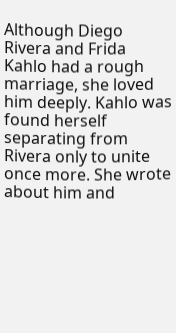Although Diego Rivera and Frida Kahlo had a rough marriage, she loved him deeply. Kahlo was found herself separating from Rivera only to unite once more. She wrote about him and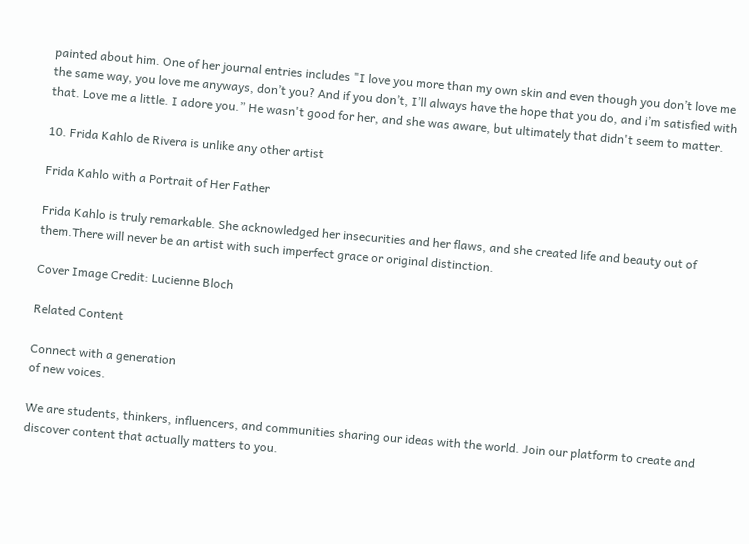painted about him. One of her journal entries includes "I love you more than my own skin and even though you don’t love me the same way, you love me anyways, don’t you? And if you don’t, I’ll always have the hope that you do, and i’m satisfied with that. Love me a little. I adore you.” He wasn't good for her, and she was aware, but ultimately that didn't seem to matter.

10. Frida Kahlo de Rivera is unlike any other artist

Frida Kahlo with a Portrait of Her Father

Frida Kahlo is truly remarkable. She acknowledged her insecurities and her flaws, and she created life and beauty out of them.There will never be an artist with such imperfect grace or original distinction.

Cover Image Credit: Lucienne Bloch

Related Content

Connect with a generation
of new voices.

We are students, thinkers, influencers, and communities sharing our ideas with the world. Join our platform to create and discover content that actually matters to you.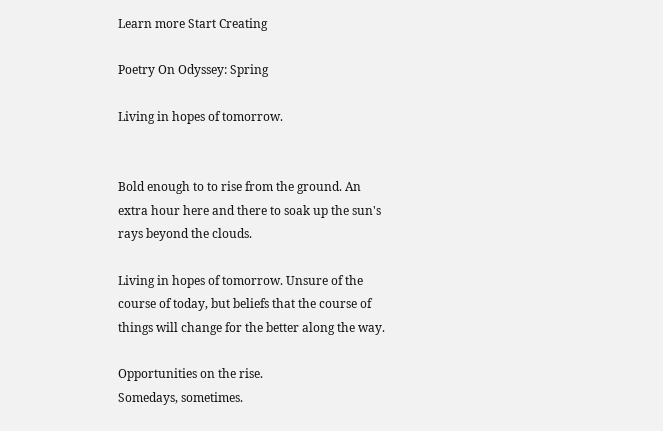Learn more Start Creating

Poetry On Odyssey: Spring

Living in hopes of tomorrow.


Bold enough to to rise from the ground. An
extra hour here and there to soak up the sun's
rays beyond the clouds.

Living in hopes of tomorrow. Unsure of the
course of today, but beliefs that the course of
things will change for the better along the way.

Opportunities on the rise.
Somedays, sometimes.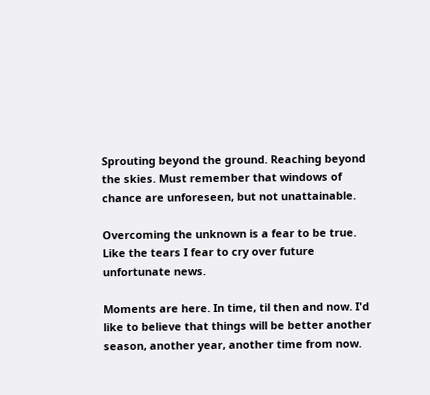Sprouting beyond the ground. Reaching beyond
the skies. Must remember that windows of
chance are unforeseen, but not unattainable.

Overcoming the unknown is a fear to be true.
Like the tears I fear to cry over future
unfortunate news.

Moments are here. In time, til then and now. I'd
like to believe that things will be better another
season, another year, another time from now.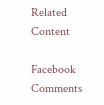Related Content

Facebook Comments